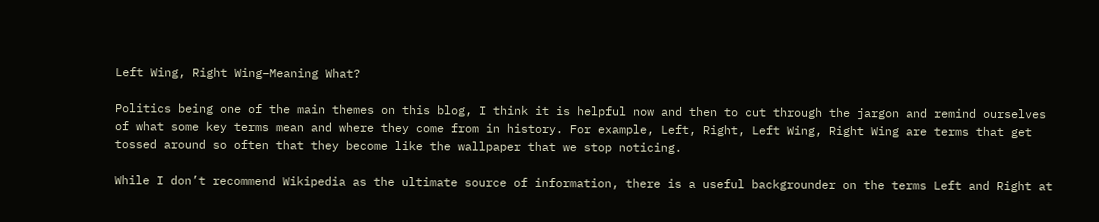Left Wing, Right Wing–Meaning What?

Politics being one of the main themes on this blog, I think it is helpful now and then to cut through the jargon and remind ourselves of what some key terms mean and where they come from in history. For example, Left, Right, Left Wing, Right Wing are terms that get tossed around so often that they become like the wallpaper that we stop noticing.

While I don’t recommend Wikipedia as the ultimate source of information, there is a useful backgrounder on the terms Left and Right at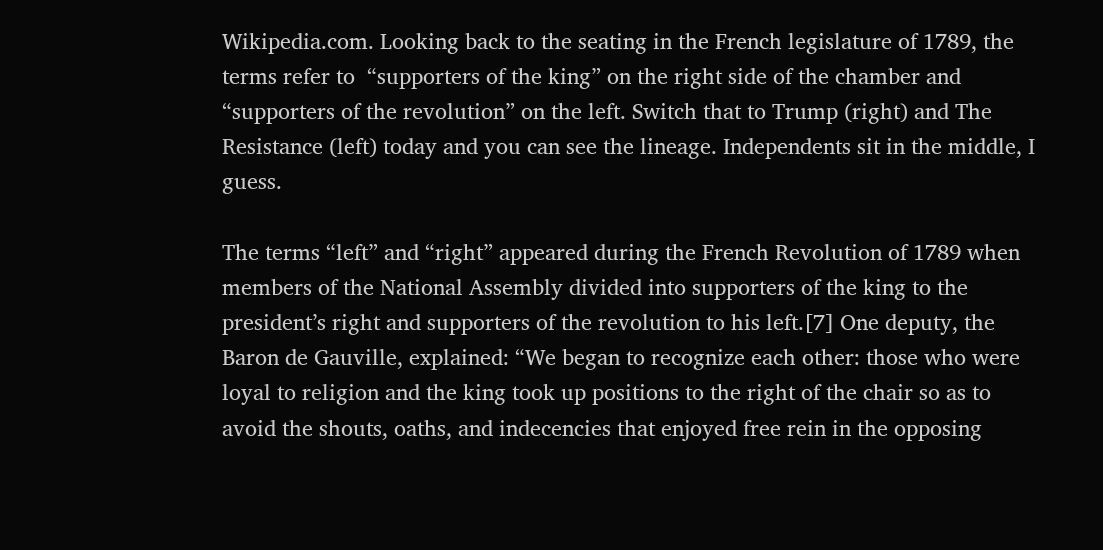Wikipedia.com. Looking back to the seating in the French legislature of 1789, the terms refer to  “supporters of the king” on the right side of the chamber and “supporters of the revolution” on the left. Switch that to Trump (right) and The Resistance (left) today and you can see the lineage. Independents sit in the middle, I guess.

The terms “left” and “right” appeared during the French Revolution of 1789 when members of the National Assembly divided into supporters of the king to the president’s right and supporters of the revolution to his left.[7] One deputy, the Baron de Gauville, explained: “We began to recognize each other: those who were loyal to religion and the king took up positions to the right of the chair so as to avoid the shouts, oaths, and indecencies that enjoyed free rein in the opposing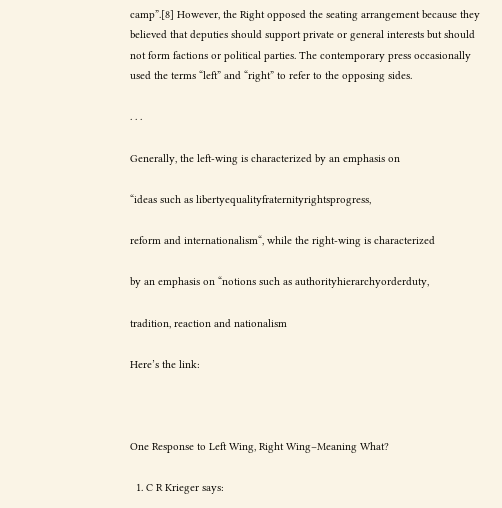camp”.[8] However, the Right opposed the seating arrangement because they believed that deputies should support private or general interests but should not form factions or political parties. The contemporary press occasionally used the terms “left” and “right” to refer to the opposing sides.

. . .

Generally, the left-wing is characterized by an emphasis on

“ideas such as libertyequalityfraternityrightsprogress,

reform and internationalism“, while the right-wing is characterized

by an emphasis on “notions such as authorityhierarchyorderduty,

tradition, reaction and nationalism

Here’s the link:



One Response to Left Wing, Right Wing–Meaning What?

  1. C R Krieger says: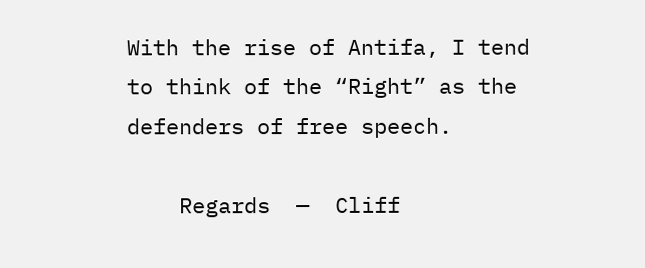With the rise of Antifa, I tend to think of the “Right” as the defenders of free speech.

    Regards  —  Cliff